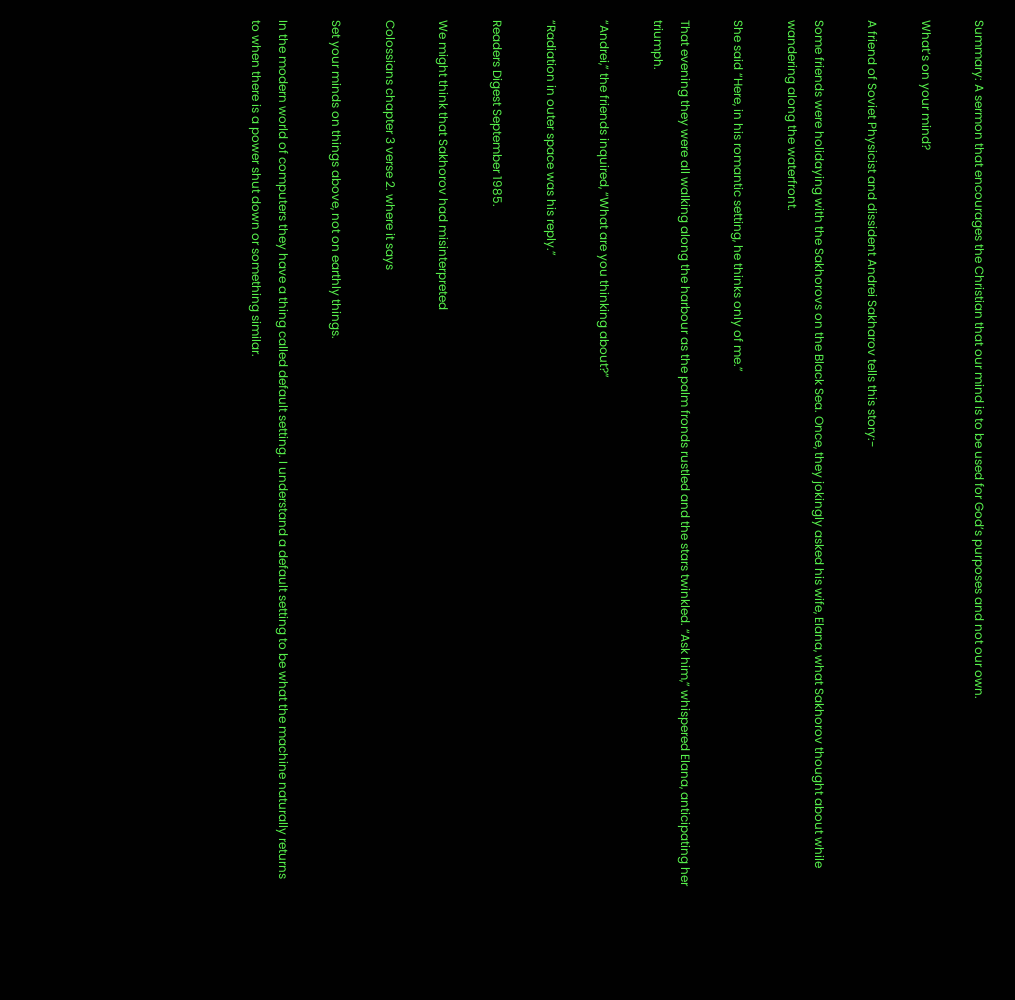Summary: A sermon that encourages the Christian that our mind is to be used for God’s purposes and not our own.

What’s on your mind?

A friend of Soviet Physicist and dissident Andrei Sakharov tells this story:-

Some friends were holidaying with the Sakhorovs on the Black Sea. Once, they jokingly asked his wife, Elana, what Sakhorov thought about while wandering along the waterfront.

She said “Here, in his romantic setting, he thinks only of me.”

That evening they were all walking along the harbour as the palm fronds rustled and the stars twinkled. “Ask him,” whispered Elana, anticipating her triumph.

“Andrei,” the friends inquired, “What are you thinking about?”

“Radiation in outer space was his reply.”

Readers Digest September 1985.

We might think that Sakhorov had misinterpreted

Colossians chapter 3 verse 2. where it says

Set your minds on things above, not on earthly things.

In the modern world of computers they have a thing called default setting. I understand a default setting to be what the machine naturally returns to when there is a power shut down or something similar.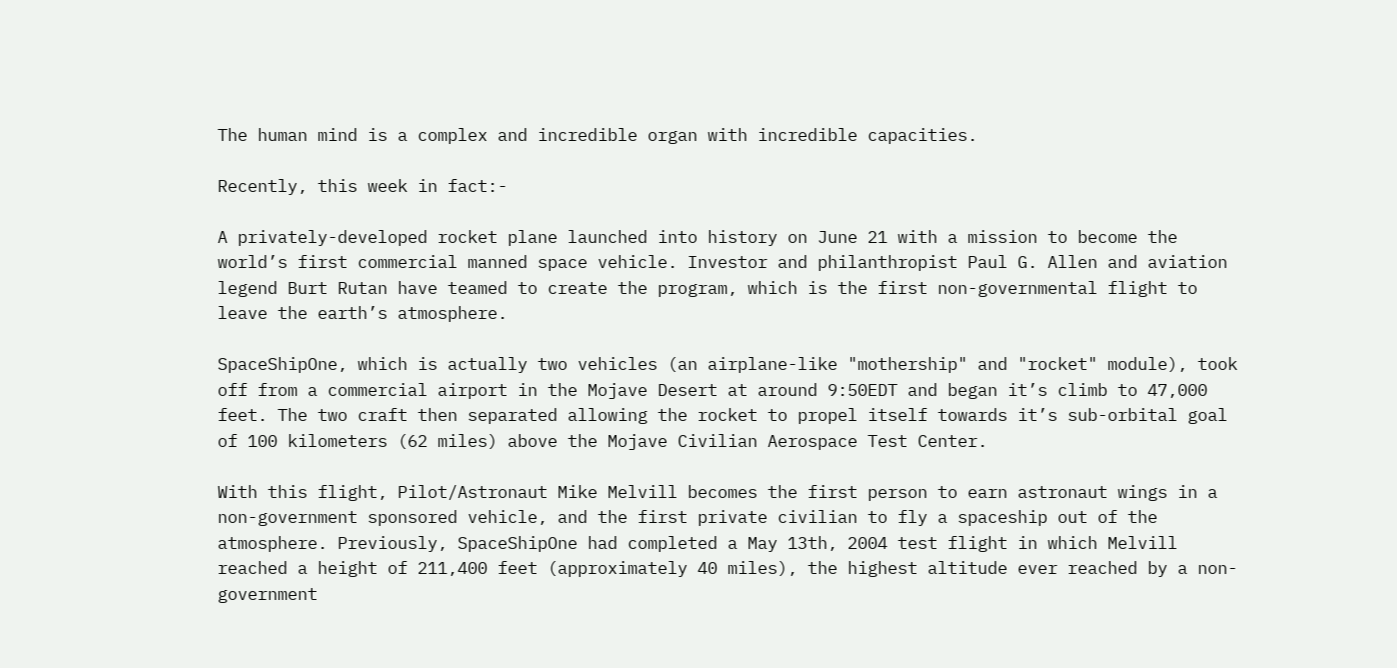The human mind is a complex and incredible organ with incredible capacities.

Recently, this week in fact:-

A privately-developed rocket plane launched into history on June 21 with a mission to become the world’s first commercial manned space vehicle. Investor and philanthropist Paul G. Allen and aviation legend Burt Rutan have teamed to create the program, which is the first non-governmental flight to leave the earth’s atmosphere.

SpaceShipOne, which is actually two vehicles (an airplane-like "mothership" and "rocket" module), took off from a commercial airport in the Mojave Desert at around 9:50EDT and began it’s climb to 47,000 feet. The two craft then separated allowing the rocket to propel itself towards it’s sub-orbital goal of 100 kilometers (62 miles) above the Mojave Civilian Aerospace Test Center.

With this flight, Pilot/Astronaut Mike Melvill becomes the first person to earn astronaut wings in a non-government sponsored vehicle, and the first private civilian to fly a spaceship out of the atmosphere. Previously, SpaceShipOne had completed a May 13th, 2004 test flight in which Melvill reached a height of 211,400 feet (approximately 40 miles), the highest altitude ever reached by a non-government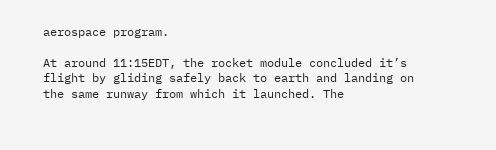aerospace program.

At around 11:15EDT, the rocket module concluded it’s flight by gliding safely back to earth and landing on the same runway from which it launched. The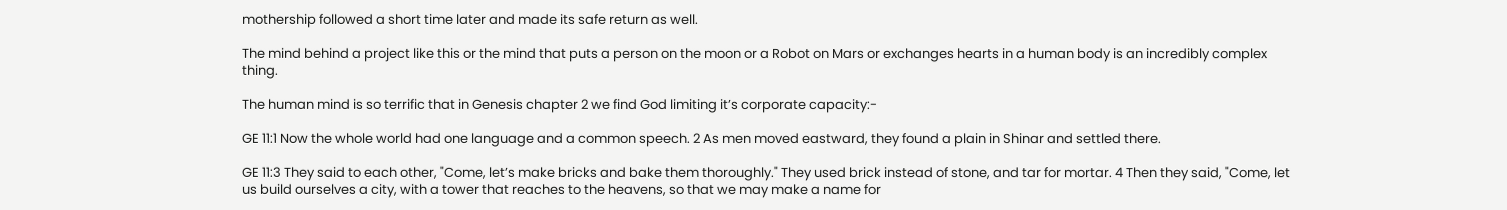mothership followed a short time later and made its safe return as well.

The mind behind a project like this or the mind that puts a person on the moon or a Robot on Mars or exchanges hearts in a human body is an incredibly complex thing.

The human mind is so terrific that in Genesis chapter 2 we find God limiting it’s corporate capacity:-

GE 11:1 Now the whole world had one language and a common speech. 2 As men moved eastward, they found a plain in Shinar and settled there.

GE 11:3 They said to each other, "Come, let’s make bricks and bake them thoroughly." They used brick instead of stone, and tar for mortar. 4 Then they said, "Come, let us build ourselves a city, with a tower that reaches to the heavens, so that we may make a name for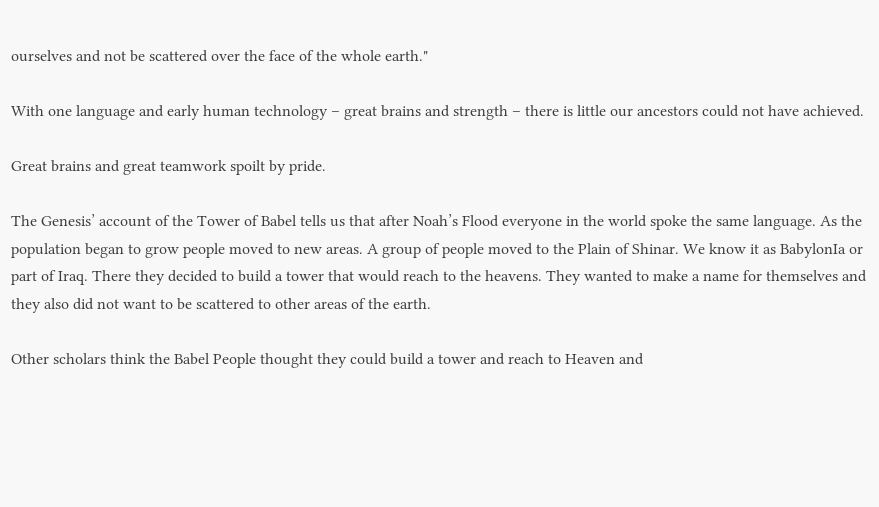ourselves and not be scattered over the face of the whole earth."

With one language and early human technology – great brains and strength – there is little our ancestors could not have achieved.

Great brains and great teamwork spoilt by pride.

The Genesis’ account of the Tower of Babel tells us that after Noah’s Flood everyone in the world spoke the same language. As the population began to grow people moved to new areas. A group of people moved to the Plain of Shinar. We know it as BabylonIa or part of Iraq. There they decided to build a tower that would reach to the heavens. They wanted to make a name for themselves and they also did not want to be scattered to other areas of the earth.

Other scholars think the Babel People thought they could build a tower and reach to Heaven and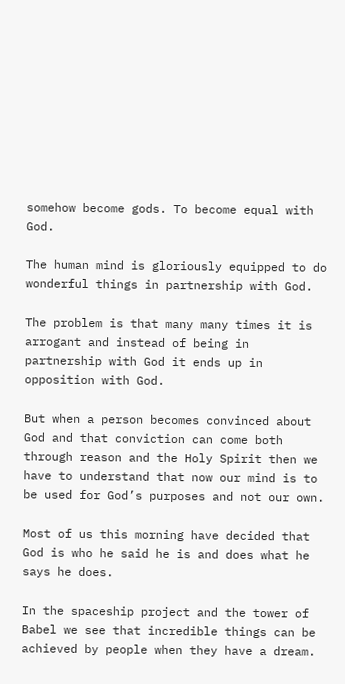somehow become gods. To become equal with God.

The human mind is gloriously equipped to do wonderful things in partnership with God.

The problem is that many many times it is arrogant and instead of being in partnership with God it ends up in opposition with God.

But when a person becomes convinced about God and that conviction can come both through reason and the Holy Spirit then we have to understand that now our mind is to be used for God’s purposes and not our own.

Most of us this morning have decided that God is who he said he is and does what he says he does.

In the spaceship project and the tower of Babel we see that incredible things can be achieved by people when they have a dream.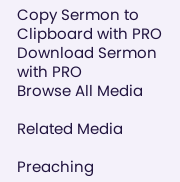Copy Sermon to Clipboard with PRO Download Sermon with PRO
Browse All Media

Related Media

Preaching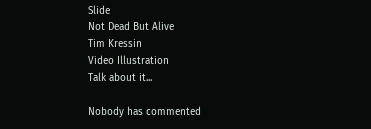Slide
Not Dead But Alive
Tim Kressin
Video Illustration
Talk about it...

Nobody has commented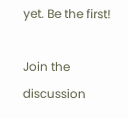yet. Be the first!

Join the discussion